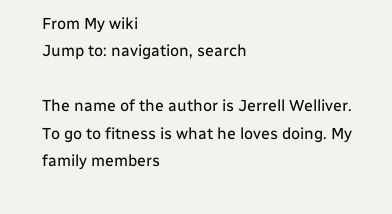From My wiki
Jump to: navigation, search

The name of the author is Jerrell Welliver. To go to fitness is what he loves doing. My family members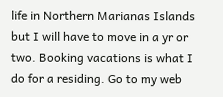life in Northern Marianas Islands but I will have to move in a yr or two. Booking vacations is what I do for a residing. Go to my web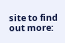site to find out more: